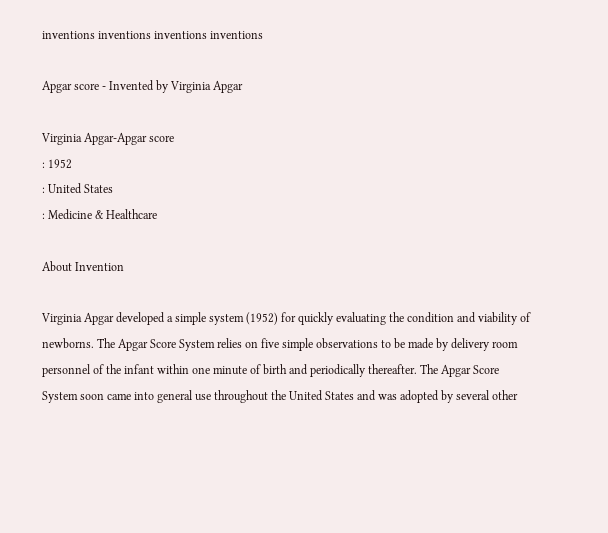inventions inventions inventions inventions

Apgar score - Invented by Virginia Apgar

Virginia Apgar-Apgar score
: 1952
: United States
: Medicine & Healthcare

About Invention

Virginia Apgar developed a simple system (1952) for quickly evaluating the condition and viability of newborns. The Apgar Score System relies on five simple observations to be made by delivery room personnel of the infant within one minute of birth and periodically thereafter. The Apgar Score System soon came into general use throughout the United States and was adopted by several other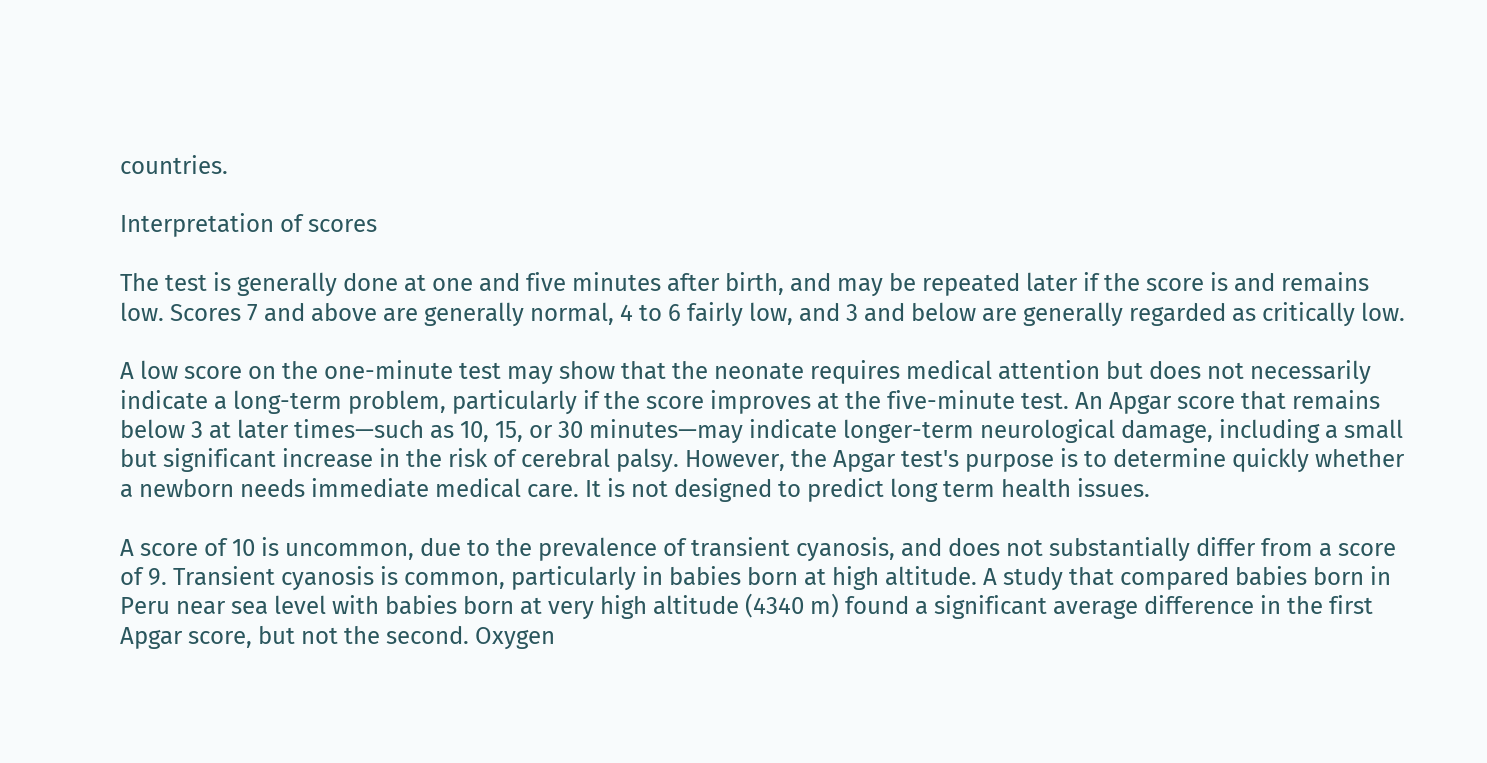countries.

Interpretation of scores

The test is generally done at one and five minutes after birth, and may be repeated later if the score is and remains low. Scores 7 and above are generally normal, 4 to 6 fairly low, and 3 and below are generally regarded as critically low.

A low score on the one-minute test may show that the neonate requires medical attention but does not necessarily indicate a long-term problem, particularly if the score improves at the five-minute test. An Apgar score that remains below 3 at later times—such as 10, 15, or 30 minutes—may indicate longer-term neurological damage, including a small but significant increase in the risk of cerebral palsy. However, the Apgar test's purpose is to determine quickly whether a newborn needs immediate medical care. It is not designed to predict long term health issues.

A score of 10 is uncommon, due to the prevalence of transient cyanosis, and does not substantially differ from a score of 9. Transient cyanosis is common, particularly in babies born at high altitude. A study that compared babies born in Peru near sea level with babies born at very high altitude (4340 m) found a significant average difference in the first Apgar score, but not the second. Oxygen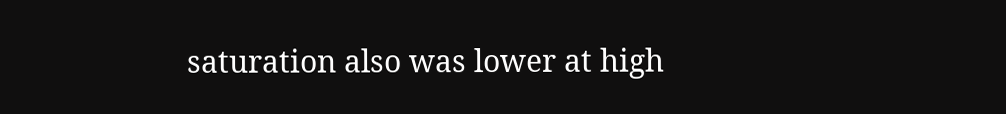saturation also was lower at high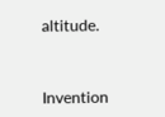altitude.


Invention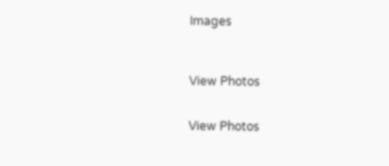Images



View Photos


View Photos